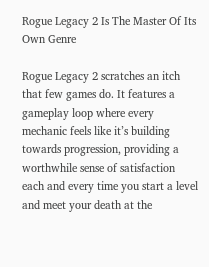Rogue Legacy 2 Is The Master Of Its Own Genre

Rogue Legacy 2 scratches an itch that few games do. It features a gameplay loop where every mechanic feels like it’s building towards progression, providing a worthwhile sense of satisfaction each and every time you start a level and meet your death at the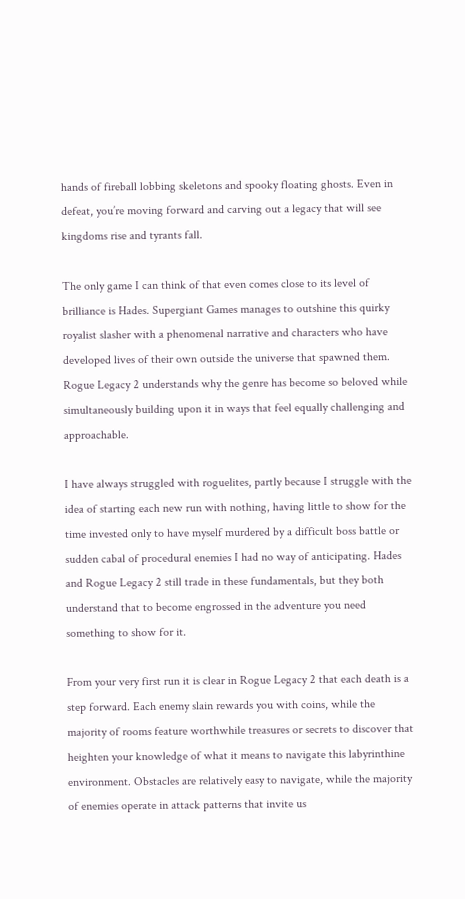hands of fireball lobbing skeletons and spooky floating ghosts. Even in defeat, you’re moving forward and carving out a legacy that will see kingdoms rise and tyrants fall.

The only game I can think of that even comes close to its level of brilliance is Hades. Supergiant Games manages to outshine this quirky royalist slasher with a phenomenal narrative and characters who have developed lives of their own outside the universe that spawned them. Rogue Legacy 2 understands why the genre has become so beloved while simultaneously building upon it in ways that feel equally challenging and approachable.

I have always struggled with roguelites, partly because I struggle with the idea of starting each new run with nothing, having little to show for the time invested only to have myself murdered by a difficult boss battle or sudden cabal of procedural enemies I had no way of anticipating. Hades and Rogue Legacy 2 still trade in these fundamentals, but they both understand that to become engrossed in the adventure you need something to show for it.

From your very first run it is clear in Rogue Legacy 2 that each death is a step forward. Each enemy slain rewards you with coins, while the majority of rooms feature worthwhile treasures or secrets to discover that heighten your knowledge of what it means to navigate this labyrinthine environment. Obstacles are relatively easy to navigate, while the majority of enemies operate in attack patterns that invite us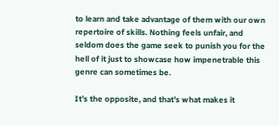to learn and take advantage of them with our own repertoire of skills. Nothing feels unfair, and seldom does the game seek to punish you for the hell of it just to showcase how impenetrable this genre can sometimes be.

It’s the opposite, and that’s what makes it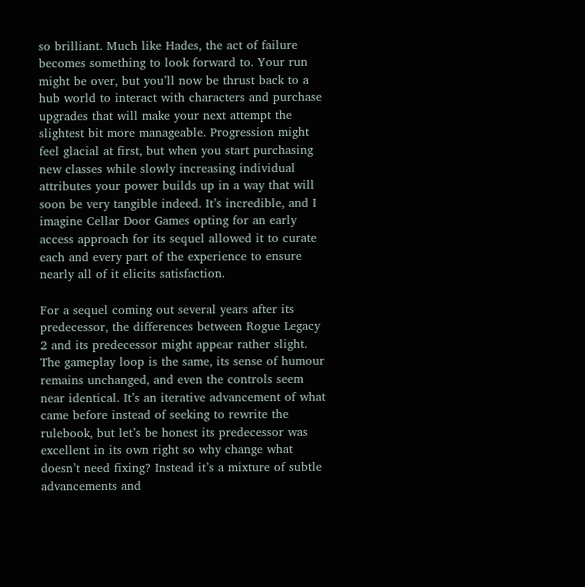so brilliant. Much like Hades, the act of failure becomes something to look forward to. Your run might be over, but you’ll now be thrust back to a hub world to interact with characters and purchase upgrades that will make your next attempt the slightest bit more manageable. Progression might feel glacial at first, but when you start purchasing new classes while slowly increasing individual attributes your power builds up in a way that will soon be very tangible indeed. It’s incredible, and I imagine Cellar Door Games opting for an early access approach for its sequel allowed it to curate each and every part of the experience to ensure nearly all of it elicits satisfaction.

For a sequel coming out several years after its predecessor, the differences between Rogue Legacy 2 and its predecessor might appear rather slight. The gameplay loop is the same, its sense of humour remains unchanged, and even the controls seem near identical. It’s an iterative advancement of what came before instead of seeking to rewrite the rulebook, but let’s be honest its predecessor was excellent in its own right so why change what doesn’t need fixing? Instead it’s a mixture of subtle advancements and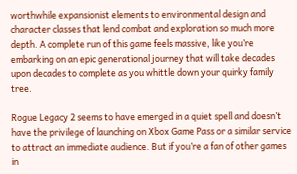worthwhile expansionist elements to environmental design and character classes that lend combat and exploration so much more depth. A complete run of this game feels massive, like you’re embarking on an epic generational journey that will take decades upon decades to complete as you whittle down your quirky family tree.

Rogue Legacy 2 seems to have emerged in a quiet spell and doesn’t have the privilege of launching on Xbox Game Pass or a similar service to attract an immediate audience. But if you’re a fan of other games in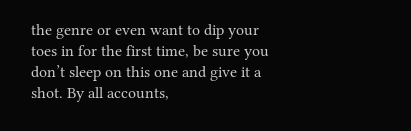the genre or even want to dip your toes in for the first time, be sure you don’t sleep on this one and give it a shot. By all accounts,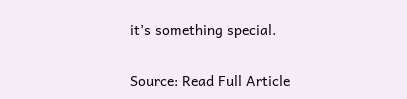it’s something special.

Source: Read Full Article